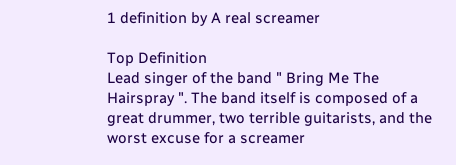1 definition by A real screamer

Top Definition
Lead singer of the band " Bring Me The Hairspray ". The band itself is composed of a great drummer, two terrible guitarists, and the worst excuse for a screamer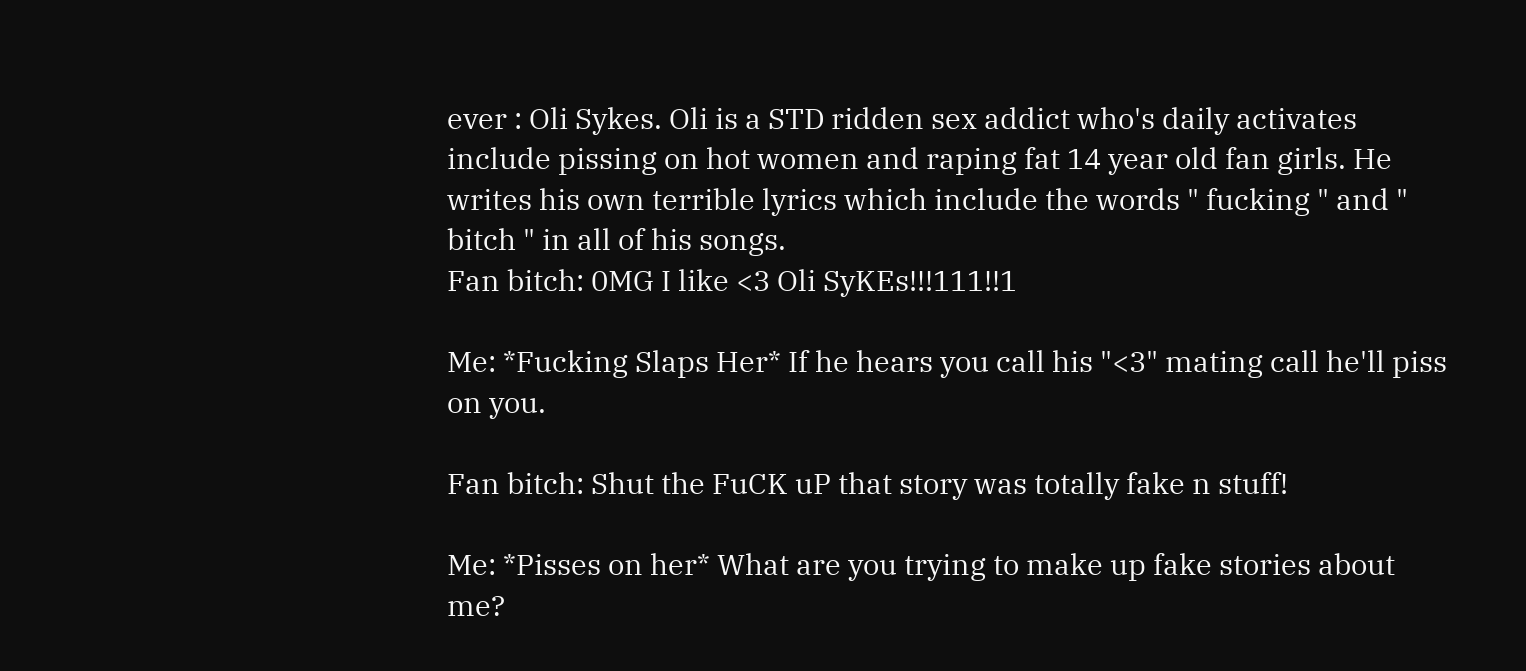ever : Oli Sykes. Oli is a STD ridden sex addict who's daily activates include pissing on hot women and raping fat 14 year old fan girls. He writes his own terrible lyrics which include the words " fucking " and " bitch " in all of his songs.
Fan bitch: 0MG I like <3 Oli SyKEs!!!111!!1

Me: *Fucking Slaps Her* If he hears you call his "<3" mating call he'll piss on you.

Fan bitch: Shut the FuCK uP that story was totally fake n stuff!

Me: *Pisses on her* What are you trying to make up fake stories about me?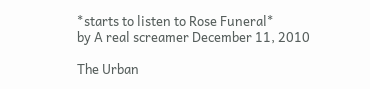*starts to listen to Rose Funeral*
by A real screamer December 11, 2010

The Urban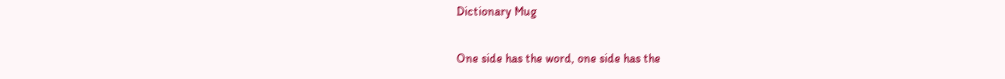Dictionary Mug

One side has the word, one side has the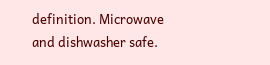definition. Microwave and dishwasher safe.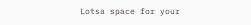Lotsa space for your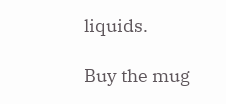liquids.

Buy the mug